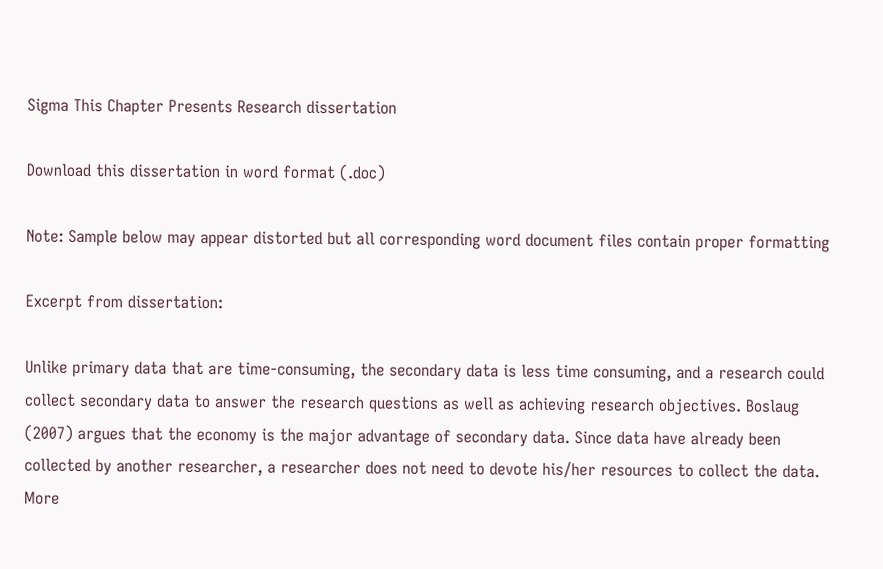Sigma This Chapter Presents Research dissertation

Download this dissertation in word format (.doc)

Note: Sample below may appear distorted but all corresponding word document files contain proper formatting

Excerpt from dissertation:

Unlike primary data that are time-consuming, the secondary data is less time consuming, and a research could collect secondary data to answer the research questions as well as achieving research objectives. Boslaug (2007) argues that the economy is the major advantage of secondary data. Since data have already been collected by another researcher, a researcher does not need to devote his/her resources to collect the data. More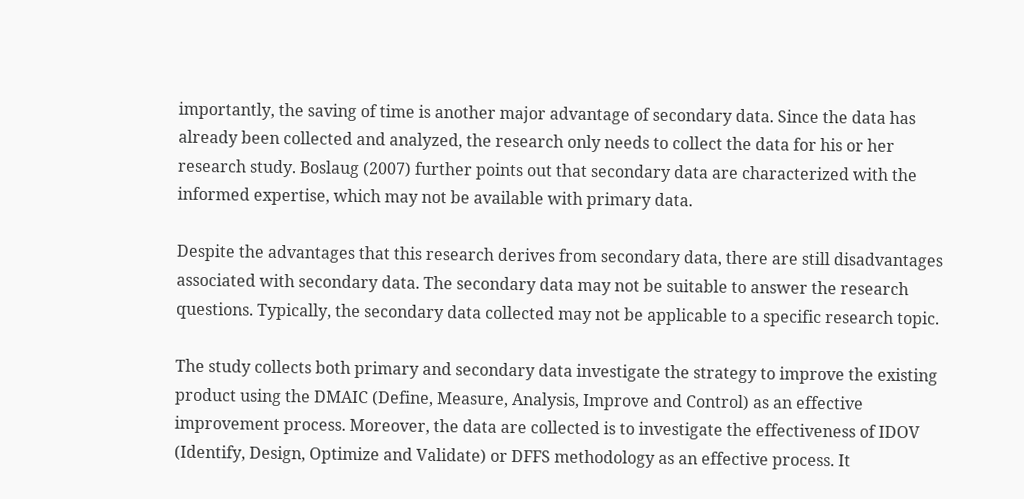importantly, the saving of time is another major advantage of secondary data. Since the data has already been collected and analyzed, the research only needs to collect the data for his or her research study. Boslaug (2007) further points out that secondary data are characterized with the informed expertise, which may not be available with primary data.

Despite the advantages that this research derives from secondary data, there are still disadvantages associated with secondary data. The secondary data may not be suitable to answer the research questions. Typically, the secondary data collected may not be applicable to a specific research topic.

The study collects both primary and secondary data investigate the strategy to improve the existing product using the DMAIC (Define, Measure, Analysis, Improve and Control) as an effective improvement process. Moreover, the data are collected is to investigate the effectiveness of IDOV (Identify, Design, Optimize and Validate) or DFFS methodology as an effective process. It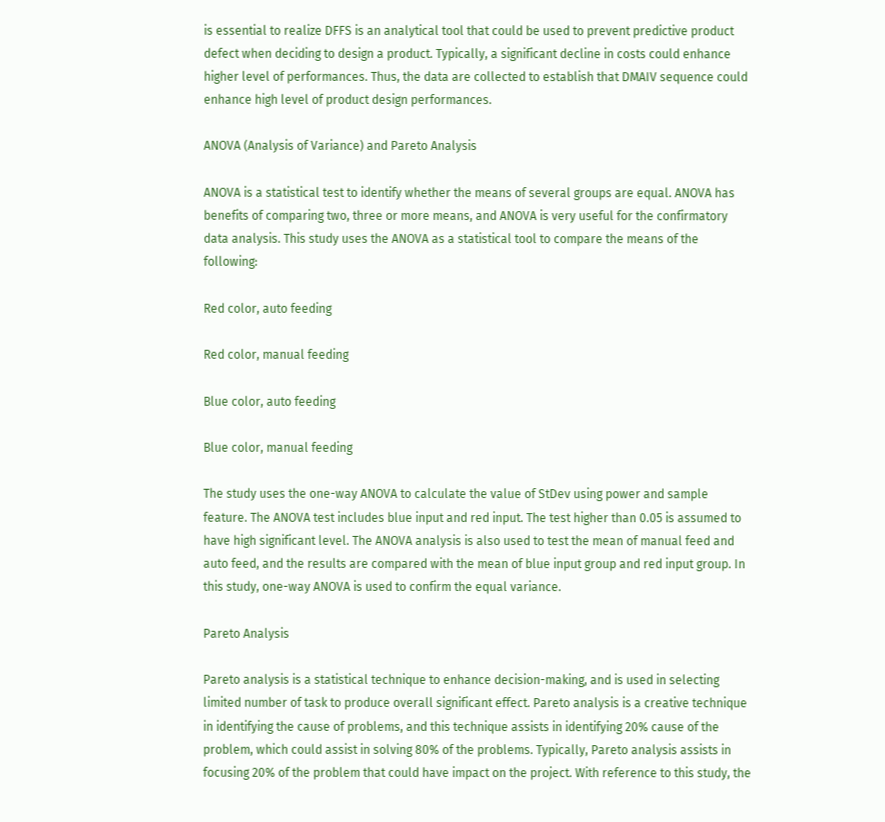is essential to realize DFFS is an analytical tool that could be used to prevent predictive product defect when deciding to design a product. Typically, a significant decline in costs could enhance higher level of performances. Thus, the data are collected to establish that DMAIV sequence could enhance high level of product design performances.

ANOVA (Analysis of Variance) and Pareto Analysis

ANOVA is a statistical test to identify whether the means of several groups are equal. ANOVA has benefits of comparing two, three or more means, and ANOVA is very useful for the confirmatory data analysis. This study uses the ANOVA as a statistical tool to compare the means of the following:

Red color, auto feeding

Red color, manual feeding

Blue color, auto feeding

Blue color, manual feeding

The study uses the one-way ANOVA to calculate the value of StDev using power and sample feature. The ANOVA test includes blue input and red input. The test higher than 0.05 is assumed to have high significant level. The ANOVA analysis is also used to test the mean of manual feed and auto feed, and the results are compared with the mean of blue input group and red input group. In this study, one-way ANOVA is used to confirm the equal variance.

Pareto Analysis

Pareto analysis is a statistical technique to enhance decision-making, and is used in selecting limited number of task to produce overall significant effect. Pareto analysis is a creative technique in identifying the cause of problems, and this technique assists in identifying 20% cause of the problem, which could assist in solving 80% of the problems. Typically, Pareto analysis assists in focusing 20% of the problem that could have impact on the project. With reference to this study, the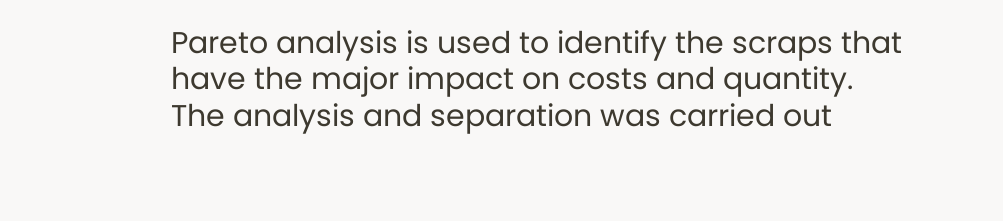Pareto analysis is used to identify the scraps that have the major impact on costs and quantity. The analysis and separation was carried out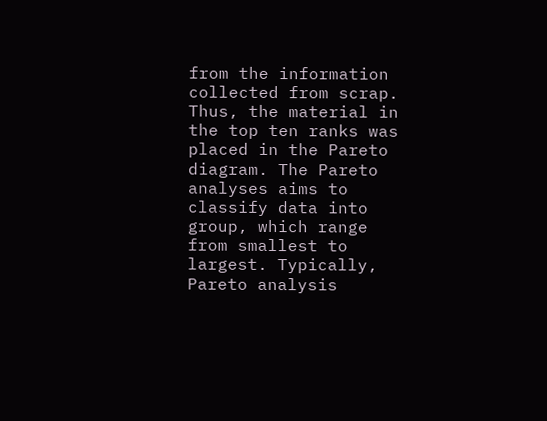from the information collected from scrap. Thus, the material in the top ten ranks was placed in the Pareto diagram. The Pareto analyses aims to classify data into group, which range from smallest to largest. Typically, Pareto analysis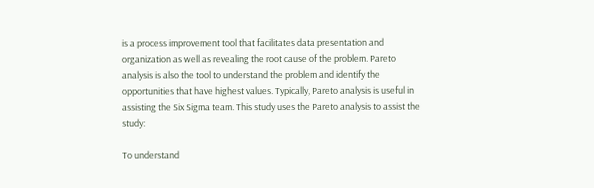is a process improvement tool that facilitates data presentation and organization as well as revealing the root cause of the problem. Pareto analysis is also the tool to understand the problem and identify the opportunities that have highest values. Typically, Pareto analysis is useful in assisting the Six Sigma team. This study uses the Pareto analysis to assist the study:

To understand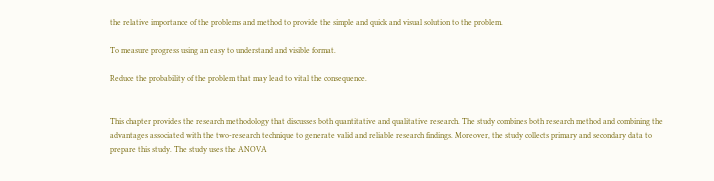the relative importance of the problems and method to provide the simple and quick and visual solution to the problem.

To measure progress using an easy to understand and visible format.

Reduce the probability of the problem that may lead to vital the consequence.


This chapter provides the research methodology that discusses both quantitative and qualitative research. The study combines both research method and combining the advantages associated with the two-research technique to generate valid and reliable research findings. Moreover, the study collects primary and secondary data to prepare this study. The study uses the ANOVA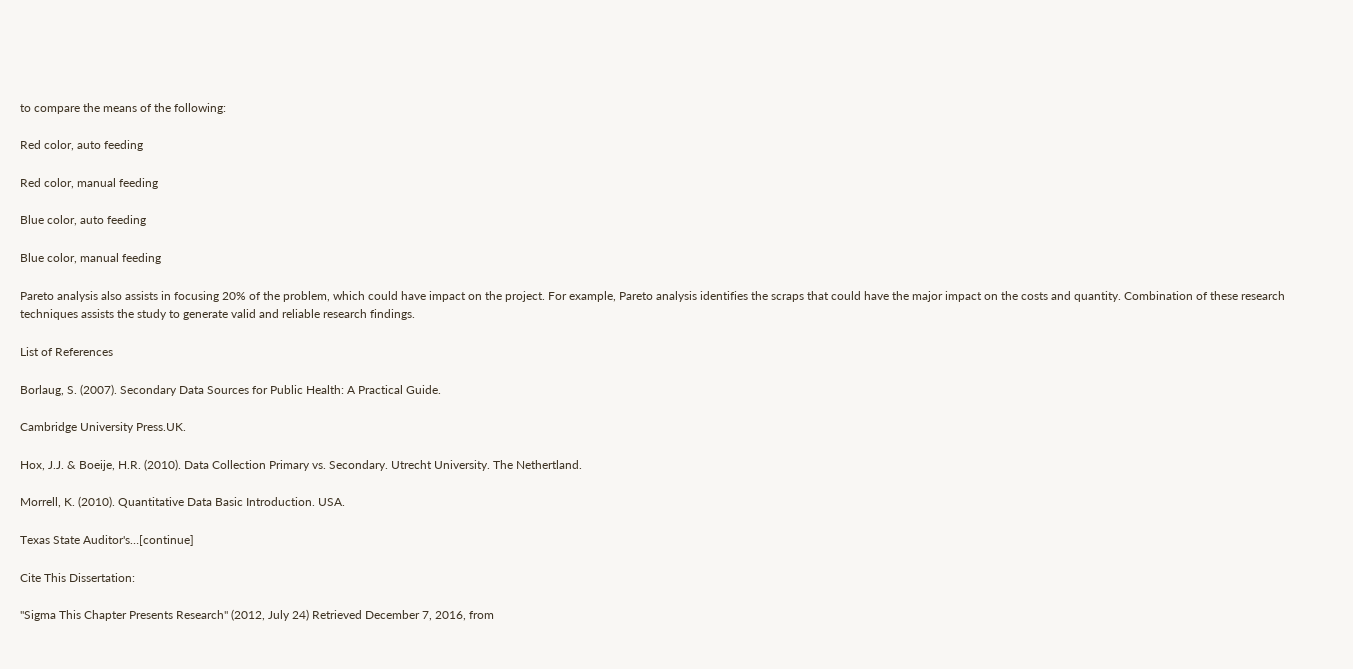to compare the means of the following:

Red color, auto feeding

Red color, manual feeding

Blue color, auto feeding

Blue color, manual feeding

Pareto analysis also assists in focusing 20% of the problem, which could have impact on the project. For example, Pareto analysis identifies the scraps that could have the major impact on the costs and quantity. Combination of these research techniques assists the study to generate valid and reliable research findings.

List of References

Borlaug, S. (2007). Secondary Data Sources for Public Health: A Practical Guide.

Cambridge University Press.UK.

Hox, J.J. & Boeije, H.R. (2010). Data Collection Primary vs. Secondary. Utrecht University. The Nethertland.

Morrell, K. (2010). Quantitative Data Basic Introduction. USA.

Texas State Auditor's…[continue]

Cite This Dissertation:

"Sigma This Chapter Presents Research" (2012, July 24) Retrieved December 7, 2016, from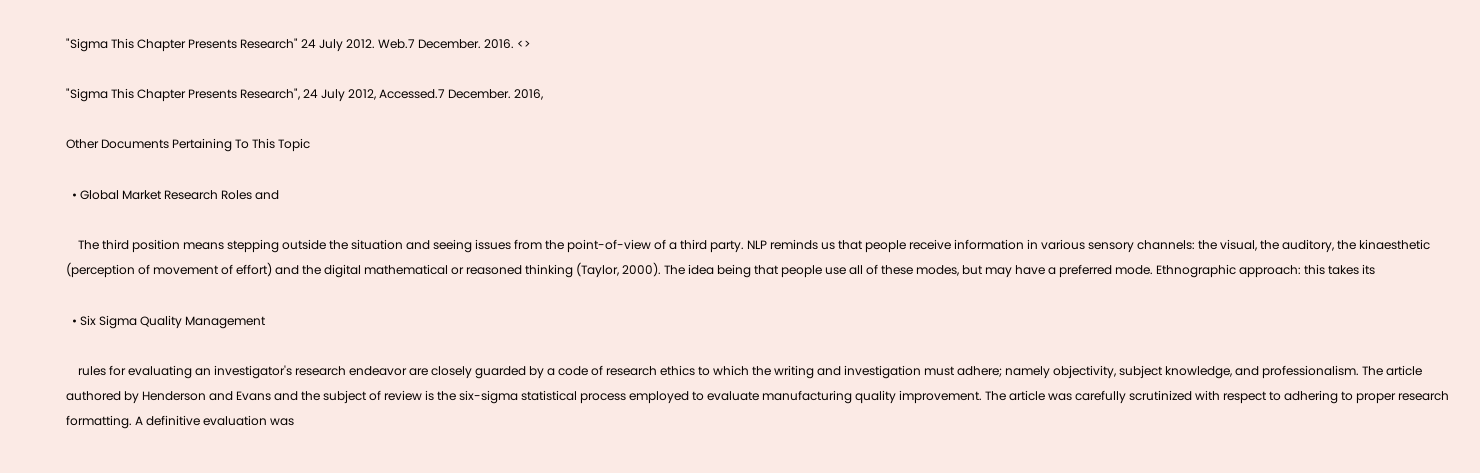"Sigma This Chapter Presents Research" 24 July 2012. Web.7 December. 2016. <>

"Sigma This Chapter Presents Research", 24 July 2012, Accessed.7 December. 2016,

Other Documents Pertaining To This Topic

  • Global Market Research Roles and

    The third position means stepping outside the situation and seeing issues from the point-of-view of a third party. NLP reminds us that people receive information in various sensory channels: the visual, the auditory, the kinaesthetic (perception of movement of effort) and the digital mathematical or reasoned thinking (Taylor, 2000). The idea being that people use all of these modes, but may have a preferred mode. Ethnographic approach: this takes its

  • Six Sigma Quality Management

    rules for evaluating an investigator's research endeavor are closely guarded by a code of research ethics to which the writing and investigation must adhere; namely objectivity, subject knowledge, and professionalism. The article authored by Henderson and Evans and the subject of review is the six-sigma statistical process employed to evaluate manufacturing quality improvement. The article was carefully scrutinized with respect to adhering to proper research formatting. A definitive evaluation was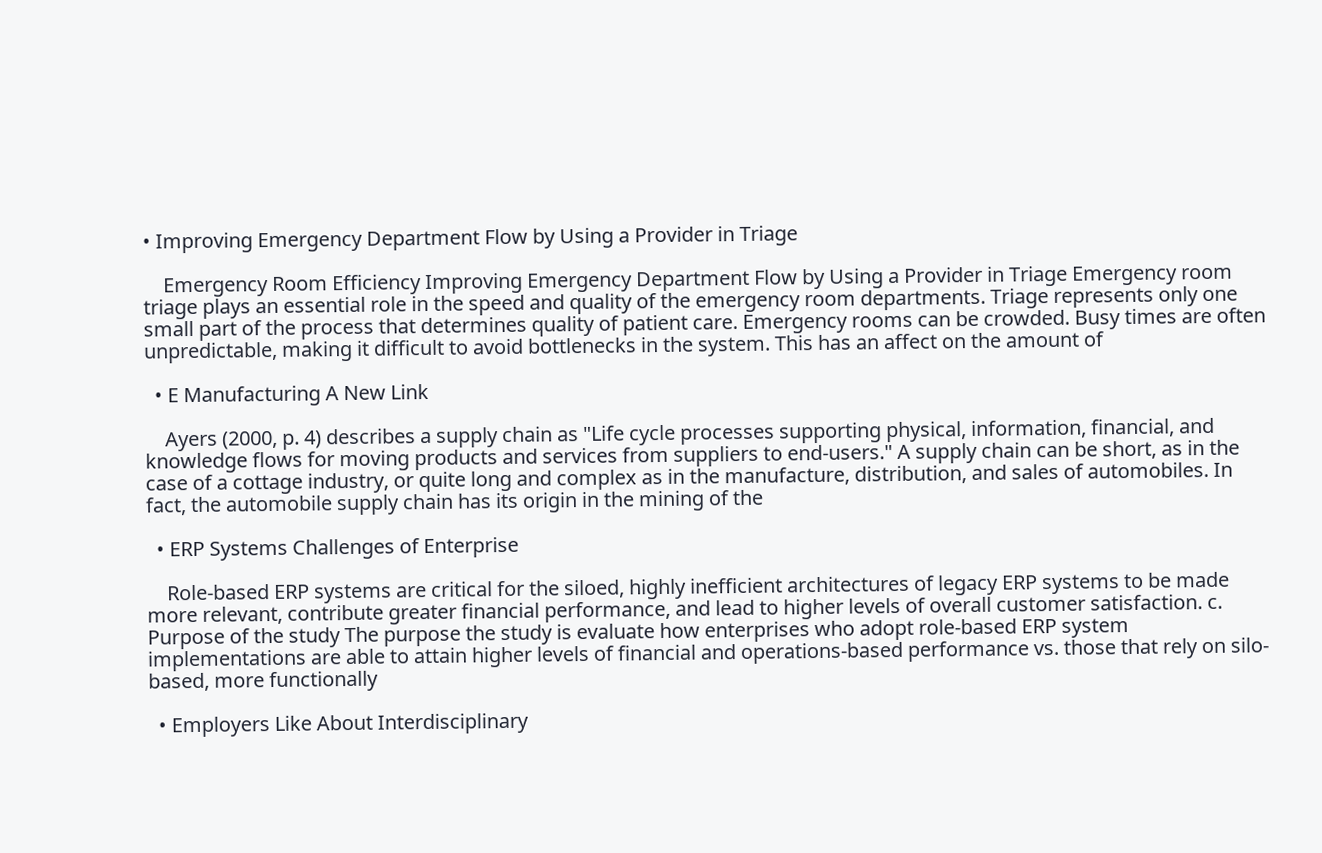• Improving Emergency Department Flow by Using a Provider in Triage

    Emergency Room Efficiency Improving Emergency Department Flow by Using a Provider in Triage Emergency room triage plays an essential role in the speed and quality of the emergency room departments. Triage represents only one small part of the process that determines quality of patient care. Emergency rooms can be crowded. Busy times are often unpredictable, making it difficult to avoid bottlenecks in the system. This has an affect on the amount of

  • E Manufacturing A New Link

    Ayers (2000, p. 4) describes a supply chain as "Life cycle processes supporting physical, information, financial, and knowledge flows for moving products and services from suppliers to end-users." A supply chain can be short, as in the case of a cottage industry, or quite long and complex as in the manufacture, distribution, and sales of automobiles. In fact, the automobile supply chain has its origin in the mining of the

  • ERP Systems Challenges of Enterprise

    Role-based ERP systems are critical for the siloed, highly inefficient architectures of legacy ERP systems to be made more relevant, contribute greater financial performance, and lead to higher levels of overall customer satisfaction. c. Purpose of the study The purpose the study is evaluate how enterprises who adopt role-based ERP system implementations are able to attain higher levels of financial and operations-based performance vs. those that rely on silo-based, more functionally

  • Employers Like About Interdisciplinary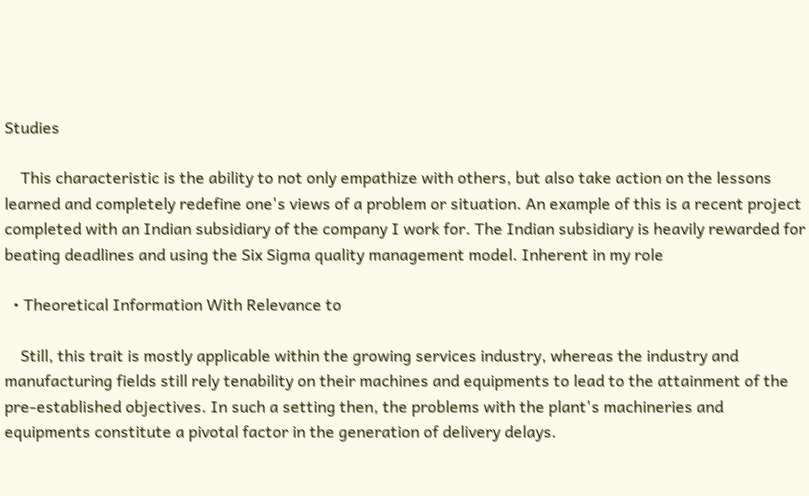Studies

    This characteristic is the ability to not only empathize with others, but also take action on the lessons learned and completely redefine one's views of a problem or situation. An example of this is a recent project completed with an Indian subsidiary of the company I work for. The Indian subsidiary is heavily rewarded for beating deadlines and using the Six Sigma quality management model. Inherent in my role

  • Theoretical Information With Relevance to

    Still, this trait is mostly applicable within the growing services industry, whereas the industry and manufacturing fields still rely tenability on their machines and equipments to lead to the attainment of the pre-established objectives. In such a setting then, the problems with the plant's machineries and equipments constitute a pivotal factor in the generation of delivery delays.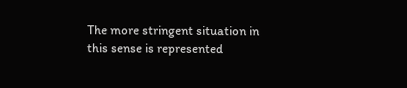The more stringent situation in this sense is represented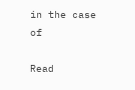in the case of

Read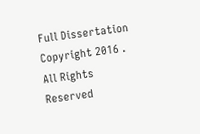Full Dissertation
Copyright 2016 . All Rights Reserved